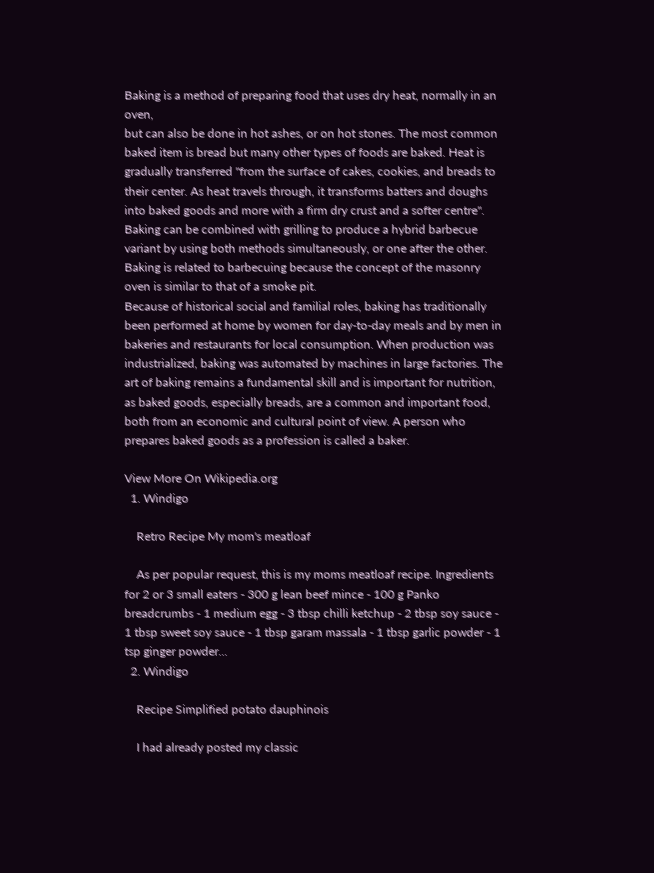Baking is a method of preparing food that uses dry heat, normally in an oven,
but can also be done in hot ashes, or on hot stones. The most common baked item is bread but many other types of foods are baked. Heat is gradually transferred "from the surface of cakes, cookies, and breads to their center. As heat travels through, it transforms batters and doughs into baked goods and more with a firm dry crust and a softer centre". Baking can be combined with grilling to produce a hybrid barbecue variant by using both methods simultaneously, or one after the other. Baking is related to barbecuing because the concept of the masonry oven is similar to that of a smoke pit.
Because of historical social and familial roles, baking has traditionally been performed at home by women for day-to-day meals and by men in bakeries and restaurants for local consumption. When production was industrialized, baking was automated by machines in large factories. The art of baking remains a fundamental skill and is important for nutrition, as baked goods, especially breads, are a common and important food, both from an economic and cultural point of view. A person who prepares baked goods as a profession is called a baker.

View More On Wikipedia.org
  1. Windigo

    Retro Recipe My mom's meatloaf

    As per popular request, this is my moms meatloaf recipe. Ingredients for 2 or 3 small eaters - 300 g lean beef mince - 100 g Panko breadcrumbs - 1 medium egg - 3 tbsp chilli ketchup - 2 tbsp soy sauce - 1 tbsp sweet soy sauce - 1 tbsp garam massala - 1 tbsp garlic powder - 1 tsp ginger powder...
  2. Windigo

    Recipe Simplified potato dauphinois

    I had already posted my classic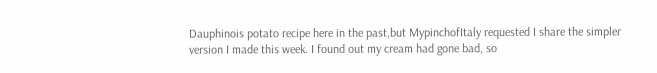Dauphinois potato recipe here in the past,but MypinchofItaly requested I share the simpler version I made this week. I found out my cream had gone bad, so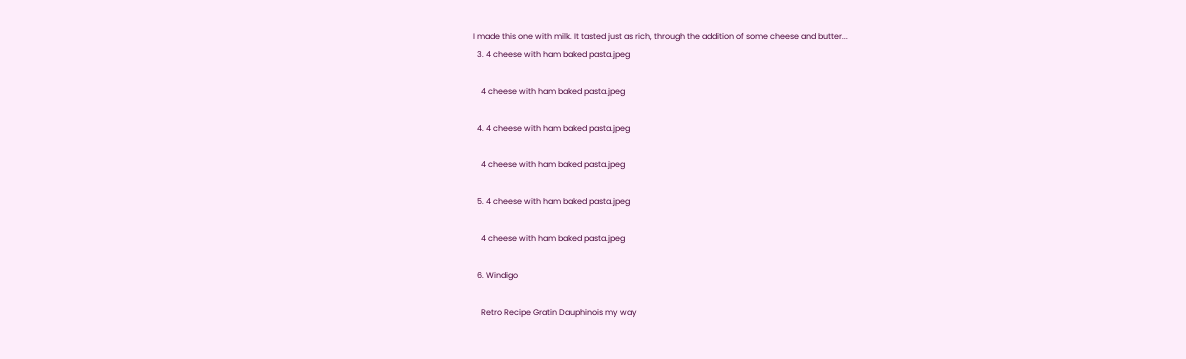I made this one with milk. It tasted just as rich, through the addition of some cheese and butter...
  3. 4 cheese with ham baked pasta.jpeg

    4 cheese with ham baked pasta.jpeg

  4. 4 cheese with ham baked pasta.jpeg

    4 cheese with ham baked pasta.jpeg

  5. 4 cheese with ham baked pasta.jpeg

    4 cheese with ham baked pasta.jpeg

  6. Windigo

    Retro Recipe Gratin Dauphinois my way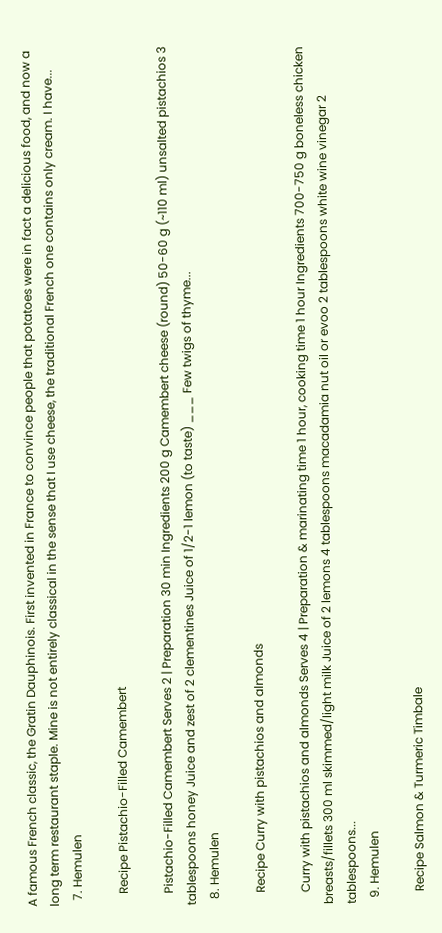A famous French classic, the Gratin Dauphinois. First invented in France to convince people that potatoes were in fact a delicious food, and now a long term restaurant staple. Mine is not entirely classical in the sense that I use cheese, the traditional French one contains only cream. I have...
  7. Hemulen

    Recipe Pistachio-Filled Camembert

    Pistachio-Filled Camembert Serves 2 | Preparation 30 min Ingredients 200 g Camembert cheese (round) 50-60 g (~110 ml) unsalted pistachios 3 tablespoons honey Juice and zest of 2 clementines Juice of 1/2-1 lemon (to taste) ___ Few twigs of thyme...
  8. Hemulen

    Recipe Curry with pistachios and almonds

    Curry with pistachios and almonds Serves 4 | Preparation & marinating time 1 hour, cooking time 1 hour Ingredients 700-750 g boneless chicken breasts/fillets 300 ml skimmed/light milk Juice of 2 lemons 4 tablespoons macadamia nut oil or evoo 2 tablespoons white wine vinegar 2 tablespoons...
  9. Hemulen

    Recipe Salmon & Turmeric Timbale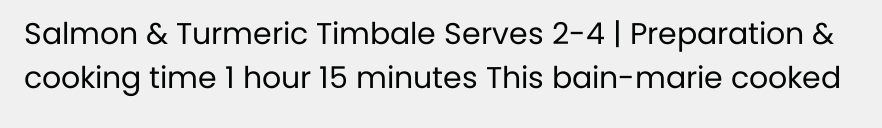Salmon & Turmeric Timbale Serves 2-4 | Preparation & cooking time 1 hour 15 minutes This bain-marie cooked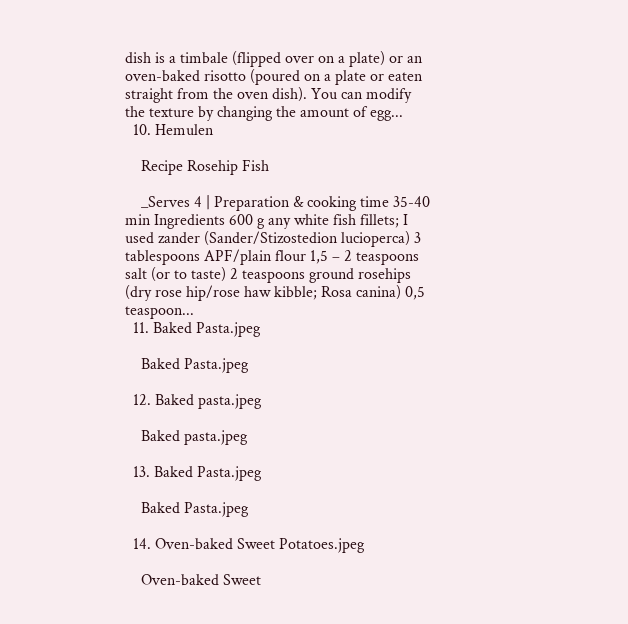dish is a timbale (flipped over on a plate) or an oven-baked risotto (poured on a plate or eaten straight from the oven dish). You can modify the texture by changing the amount of egg...
  10. Hemulen

    Recipe Rosehip Fish

    _Serves 4 | Preparation & cooking time 35-40 min Ingredients 600 g any white fish fillets; I used zander (Sander/Stizostedion lucioperca) 3 tablespoons APF/plain flour 1,5 – 2 teaspoons salt (or to taste) 2 teaspoons ground rosehips (dry rose hip/rose haw kibble; Rosa canina) 0,5 teaspoon...
  11. Baked Pasta.jpeg

    Baked Pasta.jpeg

  12. Baked pasta.jpeg

    Baked pasta.jpeg

  13. Baked Pasta.jpeg

    Baked Pasta.jpeg

  14. Oven-baked Sweet Potatoes.jpeg

    Oven-baked Sweet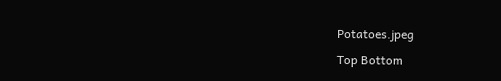Potatoes.jpeg

Top Bottom